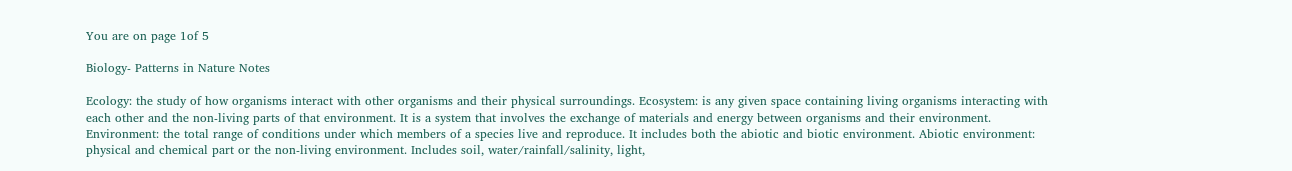You are on page 1of 5

Biology- Patterns in Nature Notes

Ecology: the study of how organisms interact with other organisms and their physical surroundings. Ecosystem: is any given space containing living organisms interacting with each other and the non-living parts of that environment. It is a system that involves the exchange of materials and energy between organisms and their environment. Environment: the total range of conditions under which members of a species live and reproduce. It includes both the abiotic and biotic environment. Abiotic environment: physical and chemical part or the non-living environment. Includes soil, water/rainfall/salinity, light,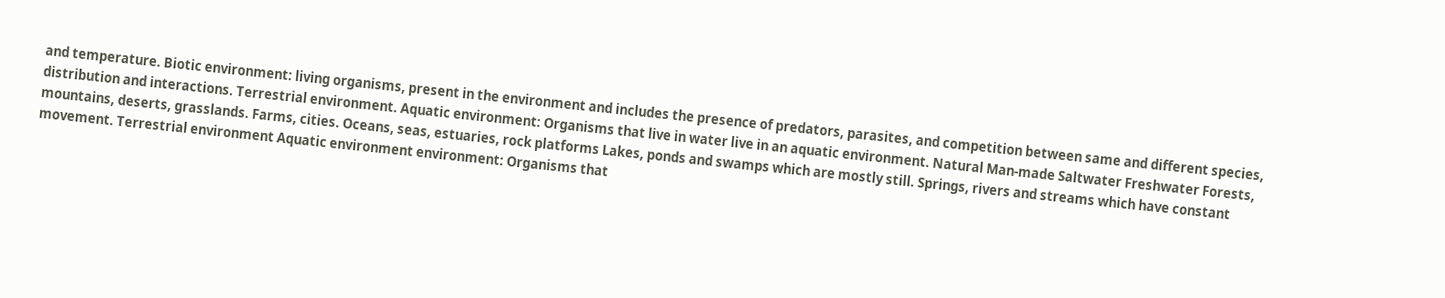and temperature. Biotic environment: living organisms, present in the environment and includes the presence of predators, parasites, and competition between same and different species, distribution and interactions. Terrestrial environment. Aquatic environment: Organisms that live in water live in an aquatic environment. Natural Man-made Saltwater Freshwater Forests, mountains, deserts, grasslands. Farms, cities. Oceans, seas, estuaries, rock platforms Lakes, ponds and swamps which are mostly still. Springs, rivers and streams which have constant movement. Terrestrial environment Aquatic environment environment: Organisms that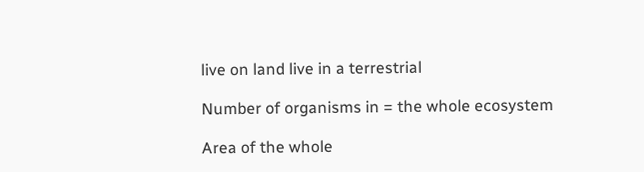live on land live in a terrestrial

Number of organisms in = the whole ecosystem

Area of the whole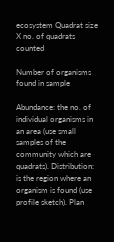ecosystem Quadrat size X no. of quadrats counted

Number of organisms found in sample

Abundance: the no. of individual organisms in an area (use small samples of the community which are quadrats). Distribution: is the region where an organism is found (use profile sketch). Plan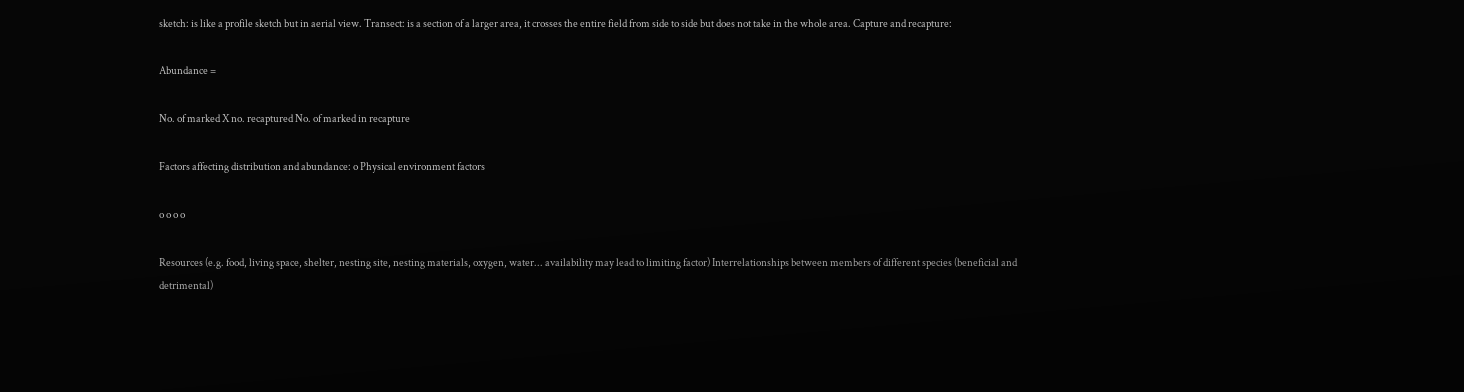sketch: is like a profile sketch but in aerial view. Transect: is a section of a larger area, it crosses the entire field from side to side but does not take in the whole area. Capture and recapture:

Abundance =

No. of marked X no. recaptured No. of marked in recapture

Factors affecting distribution and abundance: o Physical environment factors

o o o o

Resources (e.g. food, living space, shelter, nesting site, nesting materials, oxygen, water... availability may lead to limiting factor) Interrelationships between members of different species (beneficial and detrimental)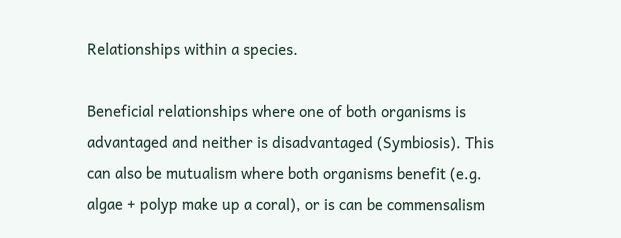Relationships within a species.

Beneficial relationships where one of both organisms is advantaged and neither is disadvantaged (Symbiosis). This can also be mutualism where both organisms benefit (e.g. algae + polyp make up a coral), or is can be commensalism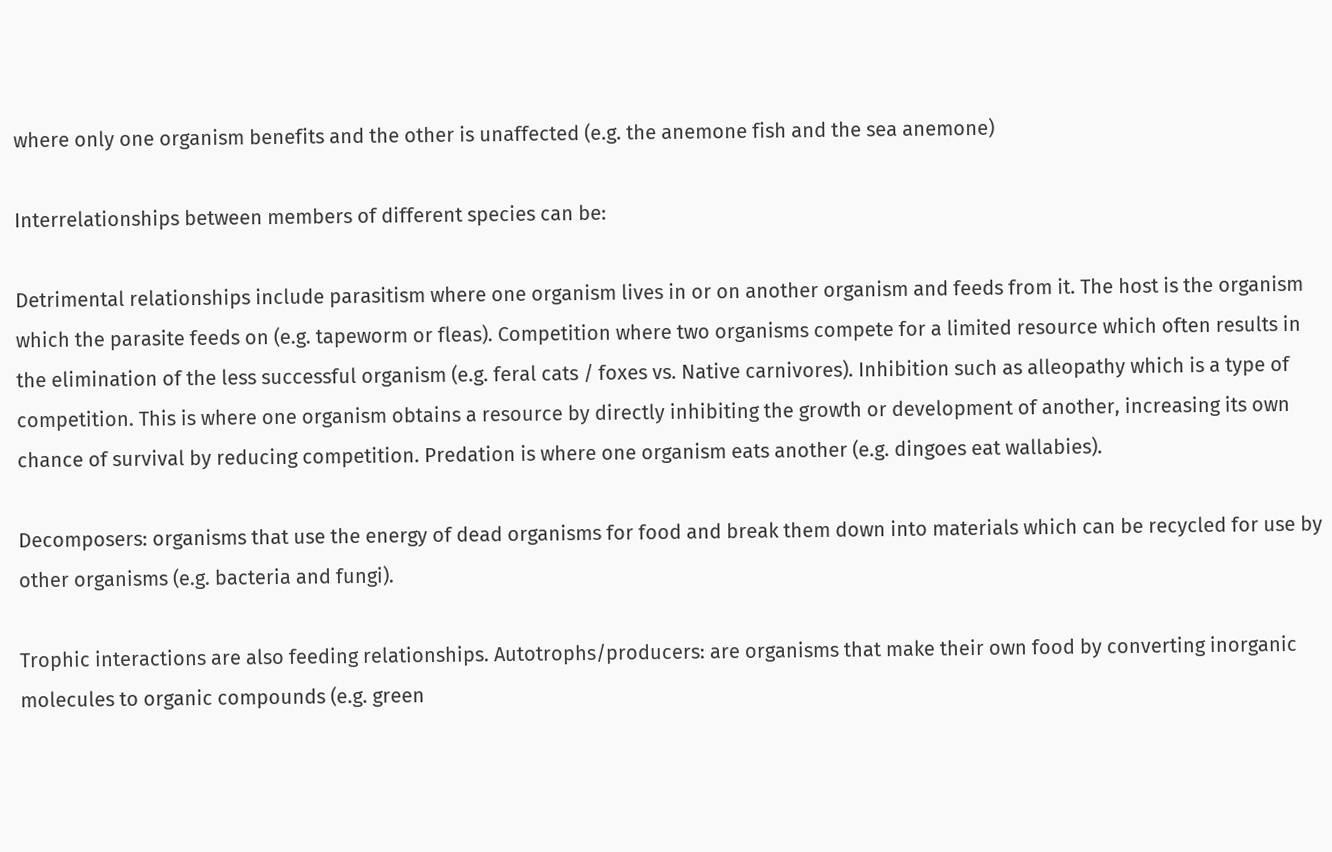where only one organism benefits and the other is unaffected (e.g. the anemone fish and the sea anemone)

Interrelationships between members of different species can be:

Detrimental relationships include parasitism where one organism lives in or on another organism and feeds from it. The host is the organism which the parasite feeds on (e.g. tapeworm or fleas). Competition where two organisms compete for a limited resource which often results in the elimination of the less successful organism (e.g. feral cats / foxes vs. Native carnivores). Inhibition such as alleopathy which is a type of competition. This is where one organism obtains a resource by directly inhibiting the growth or development of another, increasing its own chance of survival by reducing competition. Predation is where one organism eats another (e.g. dingoes eat wallabies).

Decomposers: organisms that use the energy of dead organisms for food and break them down into materials which can be recycled for use by other organisms (e.g. bacteria and fungi).

Trophic interactions are also feeding relationships. Autotrophs/producers: are organisms that make their own food by converting inorganic molecules to organic compounds (e.g. green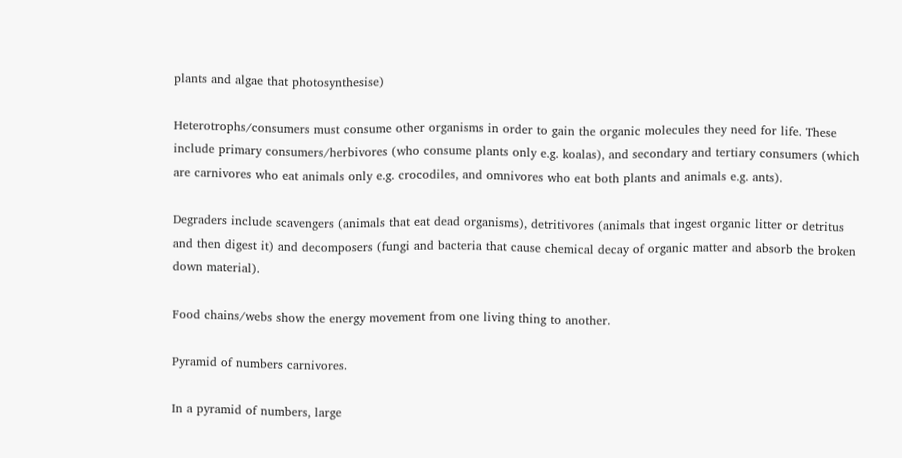plants and algae that photosynthesise)

Heterotrophs/consumers must consume other organisms in order to gain the organic molecules they need for life. These include primary consumers/herbivores (who consume plants only e.g. koalas), and secondary and tertiary consumers (which are carnivores who eat animals only e.g. crocodiles, and omnivores who eat both plants and animals e.g. ants).

Degraders include scavengers (animals that eat dead organisms), detritivores (animals that ingest organic litter or detritus and then digest it) and decomposers (fungi and bacteria that cause chemical decay of organic matter and absorb the broken down material).

Food chains/webs show the energy movement from one living thing to another.

Pyramid of numbers carnivores.

In a pyramid of numbers, large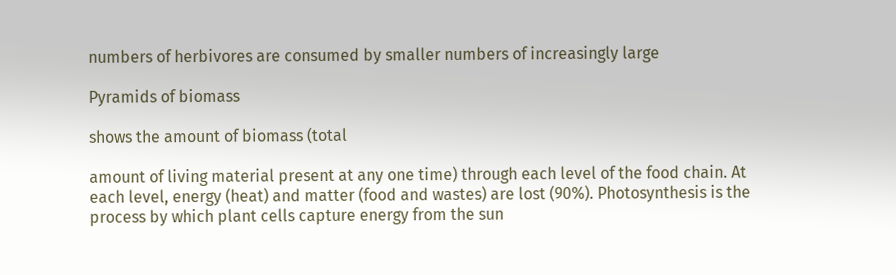numbers of herbivores are consumed by smaller numbers of increasingly large

Pyramids of biomass

shows the amount of biomass (total

amount of living material present at any one time) through each level of the food chain. At each level, energy (heat) and matter (food and wastes) are lost (90%). Photosynthesis is the process by which plant cells capture energy from the sun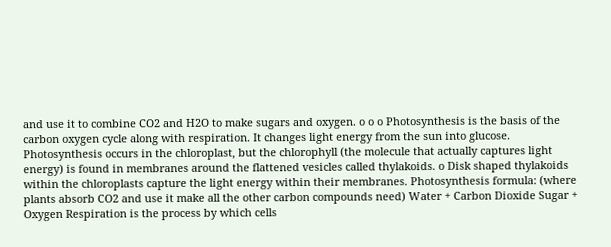and use it to combine CO2 and H2O to make sugars and oxygen. o o o Photosynthesis is the basis of the carbon oxygen cycle along with respiration. It changes light energy from the sun into glucose. Photosynthesis occurs in the chloroplast, but the chlorophyll (the molecule that actually captures light energy) is found in membranes around the flattened vesicles called thylakoids. o Disk shaped thylakoids within the chloroplasts capture the light energy within their membranes. Photosynthesis formula: (where plants absorb CO2 and use it make all the other carbon compounds need) Water + Carbon Dioxide Sugar + Oxygen Respiration is the process by which cells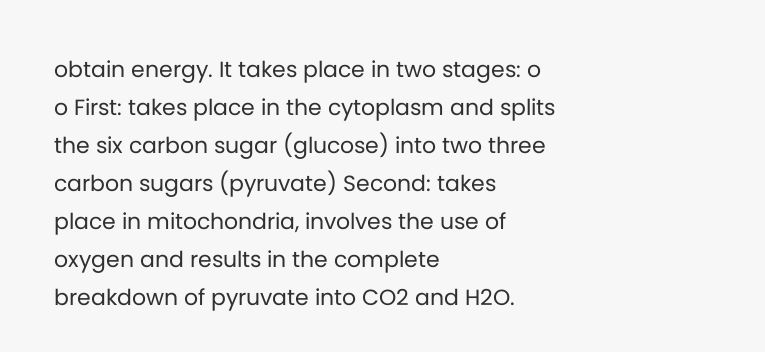obtain energy. It takes place in two stages: o o First: takes place in the cytoplasm and splits the six carbon sugar (glucose) into two three carbon sugars (pyruvate) Second: takes place in mitochondria, involves the use of oxygen and results in the complete breakdown of pyruvate into CO2 and H2O.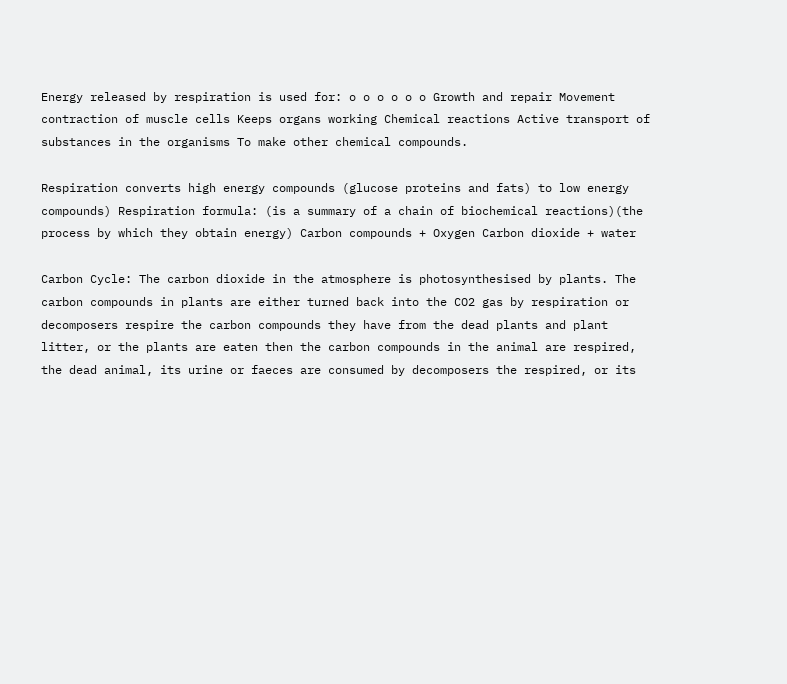Energy released by respiration is used for: o o o o o o Growth and repair Movement contraction of muscle cells Keeps organs working Chemical reactions Active transport of substances in the organisms To make other chemical compounds.

Respiration converts high energy compounds (glucose proteins and fats) to low energy compounds) Respiration formula: (is a summary of a chain of biochemical reactions)(the process by which they obtain energy) Carbon compounds + Oxygen Carbon dioxide + water

Carbon Cycle: The carbon dioxide in the atmosphere is photosynthesised by plants. The carbon compounds in plants are either turned back into the CO2 gas by respiration or decomposers respire the carbon compounds they have from the dead plants and plant litter, or the plants are eaten then the carbon compounds in the animal are respired, the dead animal, its urine or faeces are consumed by decomposers the respired, or its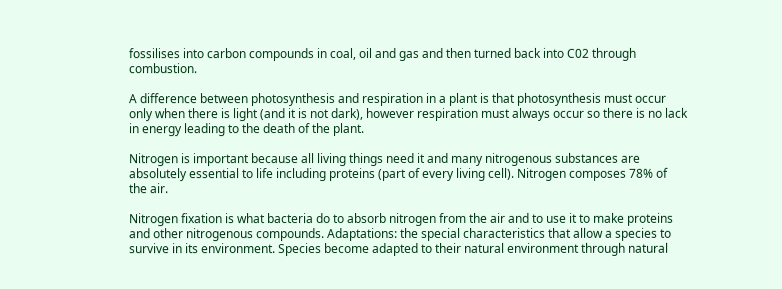fossilises into carbon compounds in coal, oil and gas and then turned back into C02 through combustion.

A difference between photosynthesis and respiration in a plant is that photosynthesis must occur only when there is light (and it is not dark), however respiration must always occur so there is no lack in energy leading to the death of the plant.

Nitrogen is important because all living things need it and many nitrogenous substances are absolutely essential to life including proteins (part of every living cell). Nitrogen composes 78% of the air.

Nitrogen fixation is what bacteria do to absorb nitrogen from the air and to use it to make proteins and other nitrogenous compounds. Adaptations: the special characteristics that allow a species to survive in its environment. Species become adapted to their natural environment through natural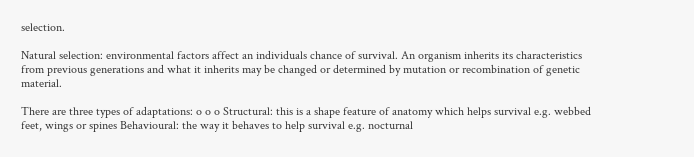selection.

Natural selection: environmental factors affect an individuals chance of survival. An organism inherits its characteristics from previous generations and what it inherits may be changed or determined by mutation or recombination of genetic material.

There are three types of adaptations: o o o Structural: this is a shape feature of anatomy which helps survival e.g. webbed feet, wings or spines Behavioural: the way it behaves to help survival e.g. nocturnal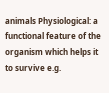animals Physiological: a functional feature of the organism which helps it to survive e.g.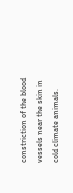constriction of the blood vessels near the skin in cold climate animals.